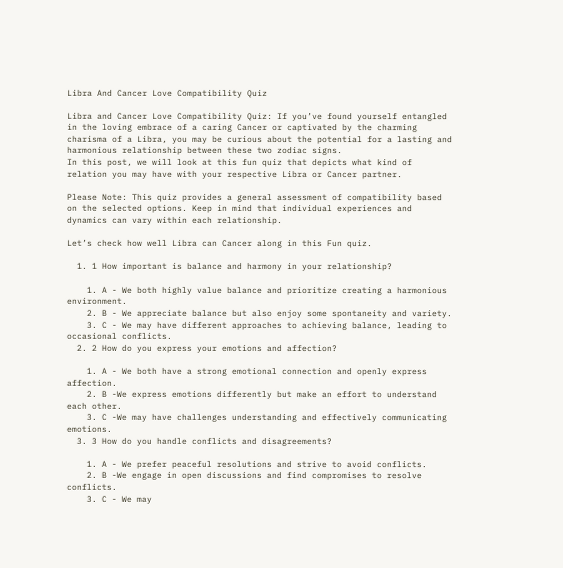Libra And Cancer Love Compatibility Quiz

Libra and Cancer Love Compatibility Quiz: If you’ve found yourself entangled in the loving embrace of a caring Cancer or captivated by the charming charisma of a Libra, you may be curious about the potential for a lasting and harmonious relationship between these two zodiac signs.
In this post, we will look at this fun quiz that depicts what kind of relation you may have with your respective Libra or Cancer partner.

Please Note: This quiz provides a general assessment of compatibility based on the selected options. Keep in mind that individual experiences and dynamics can vary within each relationship.

Let’s check how well Libra can Cancer along in this Fun quiz.

  1. 1 How important is balance and harmony in your relationship?

    1. A - We both highly value balance and prioritize creating a harmonious environment.
    2. B - We appreciate balance but also enjoy some spontaneity and variety.
    3. C - We may have different approaches to achieving balance, leading to occasional conflicts.
  2. 2 How do you express your emotions and affection?

    1. A - We both have a strong emotional connection and openly express affection.
    2. B -We express emotions differently but make an effort to understand each other.
    3. C -We may have challenges understanding and effectively communicating emotions.
  3. 3 How do you handle conflicts and disagreements?

    1. A - We prefer peaceful resolutions and strive to avoid conflicts.
    2. B -We engage in open discussions and find compromises to resolve conflicts.
    3. C - We may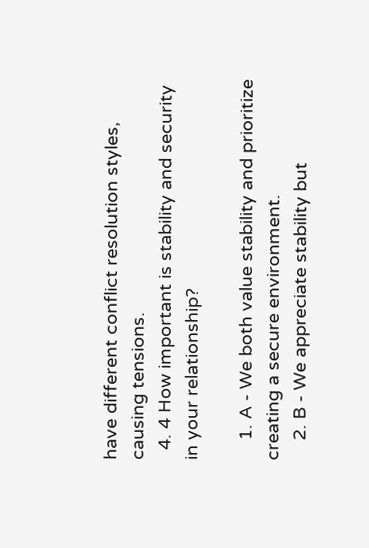have different conflict resolution styles, causing tensions.
  4. 4 How important is stability and security in your relationship?

    1. A - We both value stability and prioritize creating a secure environment.
    2. B - We appreciate stability but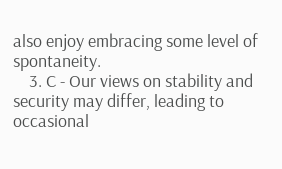also enjoy embracing some level of spontaneity.
    3. C - Our views on stability and security may differ, leading to occasional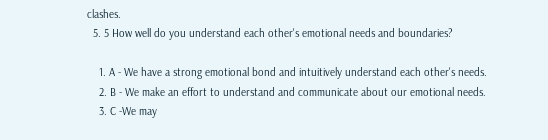clashes.
  5. 5 How well do you understand each other's emotional needs and boundaries?

    1. A - We have a strong emotional bond and intuitively understand each other's needs.
    2. B - We make an effort to understand and communicate about our emotional needs.
    3. C -We may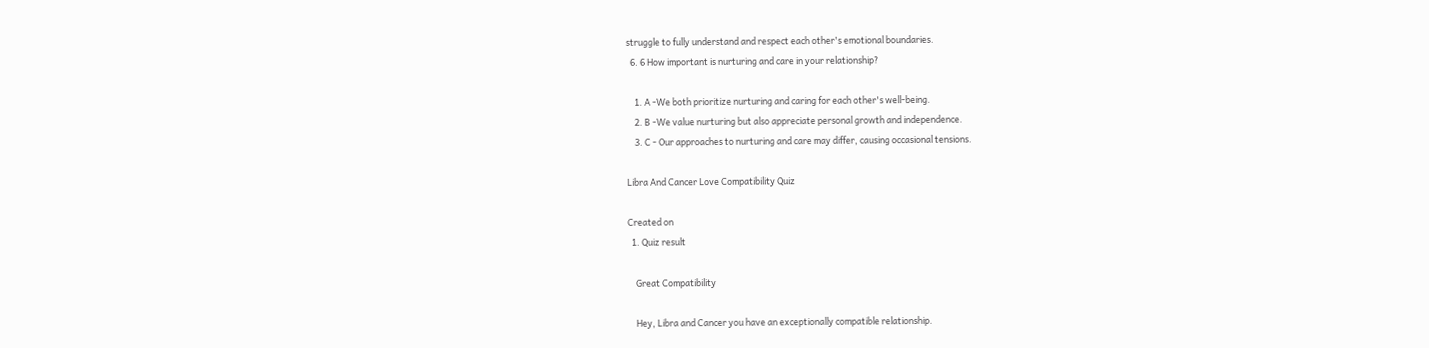struggle to fully understand and respect each other's emotional boundaries.
  6. 6 How important is nurturing and care in your relationship?

    1. A -We both prioritize nurturing and caring for each other's well-being.
    2. B -We value nurturing but also appreciate personal growth and independence.
    3. C - Our approaches to nurturing and care may differ, causing occasional tensions.

Libra And Cancer Love Compatibility Quiz

Created on
  1. Quiz result

    Great Compatibility

    Hey, Libra and Cancer you have an exceptionally compatible relationship.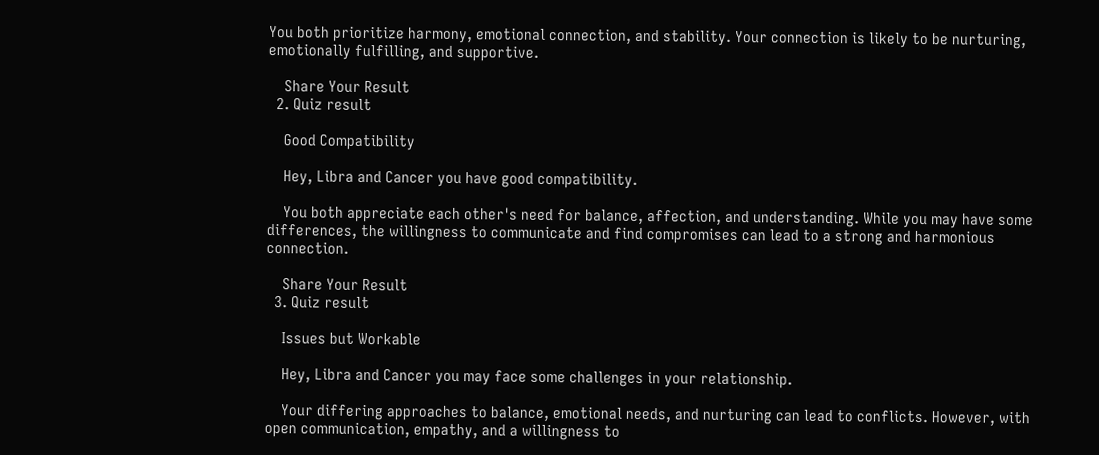You both prioritize harmony, emotional connection, and stability. Your connection is likely to be nurturing, emotionally fulfilling, and supportive.

    Share Your Result
  2. Quiz result

    Good Compatibility

    Hey, Libra and Cancer you have good compatibility.

    You both appreciate each other's need for balance, affection, and understanding. While you may have some differences, the willingness to communicate and find compromises can lead to a strong and harmonious connection.

    Share Your Result
  3. Quiz result

    Issues but Workable

    Hey, Libra and Cancer you may face some challenges in your relationship.

    Your differing approaches to balance, emotional needs, and nurturing can lead to conflicts. However, with open communication, empathy, and a willingness to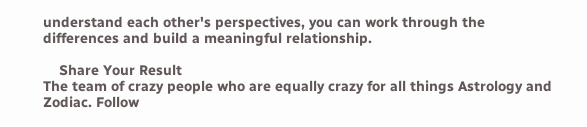understand each other's perspectives, you can work through the differences and build a meaningful relationship.

    Share Your Result
The team of crazy people who are equally crazy for all things Astrology and Zodiac. Follow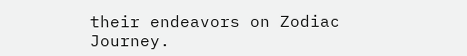their endeavors on Zodiac Journey.